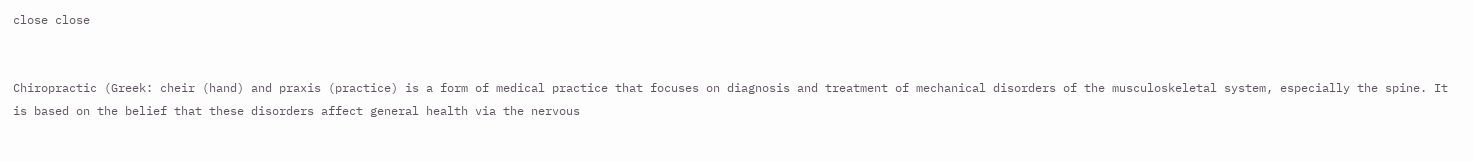close close


Chiropractic (Greek: cheir (hand) and praxis (practice) is a form of medical practice that focuses on diagnosis and treatment of mechanical disorders of the musculoskeletal system, especially the spine. It is based on the belief that these disorders affect general health via the nervous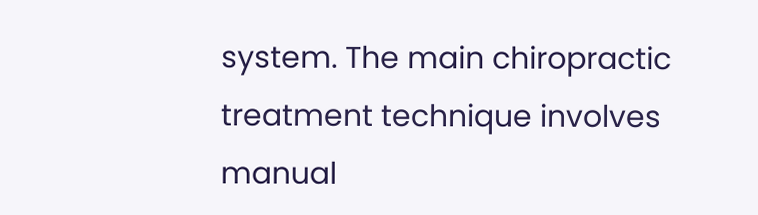system. The main chiropractic treatment technique involves manual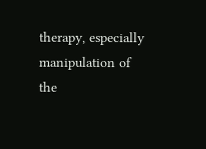therapy, especially manipulation of the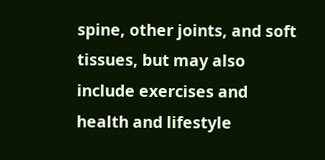spine, other joints, and soft tissues, but may also include exercises and health and lifestyle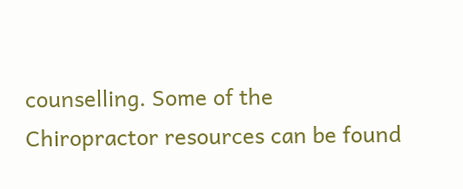counselling. Some of the Chiropractor resources can be found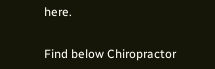here.


Find below Chiropractor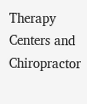Therapy Centers and Chiropractor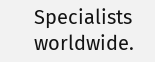Specialists worldwide.